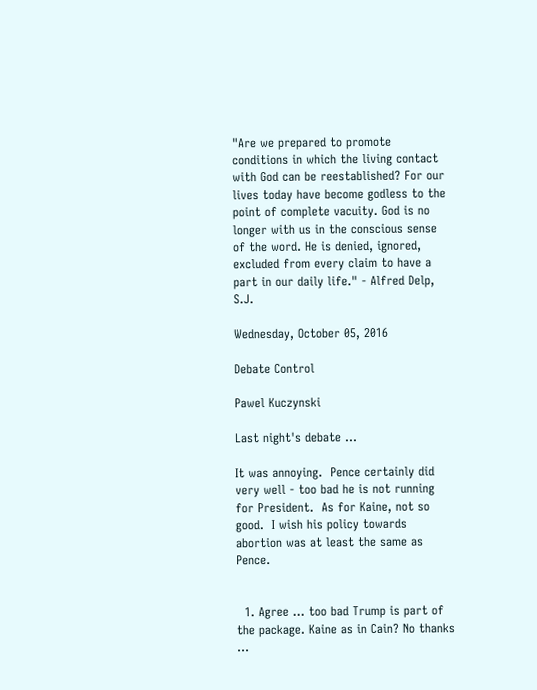"Are we prepared to promote conditions in which the living contact with God can be reestablished? For our lives today have become godless to the point of complete vacuity. God is no longer with us in the conscious sense of the word. He is denied, ignored, excluded from every claim to have a part in our daily life." - Alfred Delp, S.J.

Wednesday, October 05, 2016

Debate Control

Pawel Kuczynski

Last night's debate ...

It was annoying.  Pence certainly did very well - too bad he is not running for President.  As for Kaine, not so good.  I wish his policy towards abortion was at least the same as Pence.


  1. Agree ... too bad Trump is part of the package. Kaine as in Cain? No thanks ...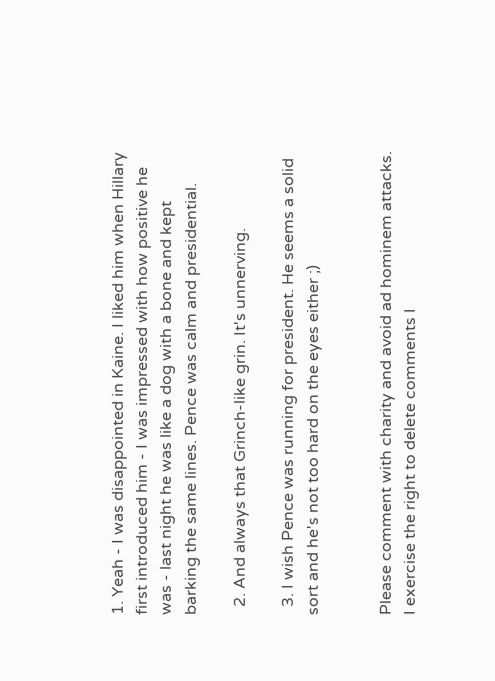1. Yeah - I was disappointed in Kaine. I liked him when Hillary first introduced him - I was impressed with how positive he was - last night he was like a dog with a bone and kept barking the same lines. Pence was calm and presidential.

  2. And always that Grinch-like grin. It's unnerving.

  3. I wish Pence was running for president. He seems a solid sort and he's not too hard on the eyes either ;)


Please comment with charity and avoid ad hominem attacks. I exercise the right to delete comments I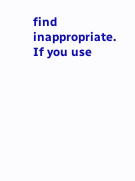find inappropriate. If you use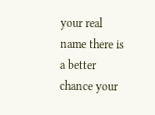your real name there is a better chance your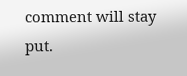comment will stay put.